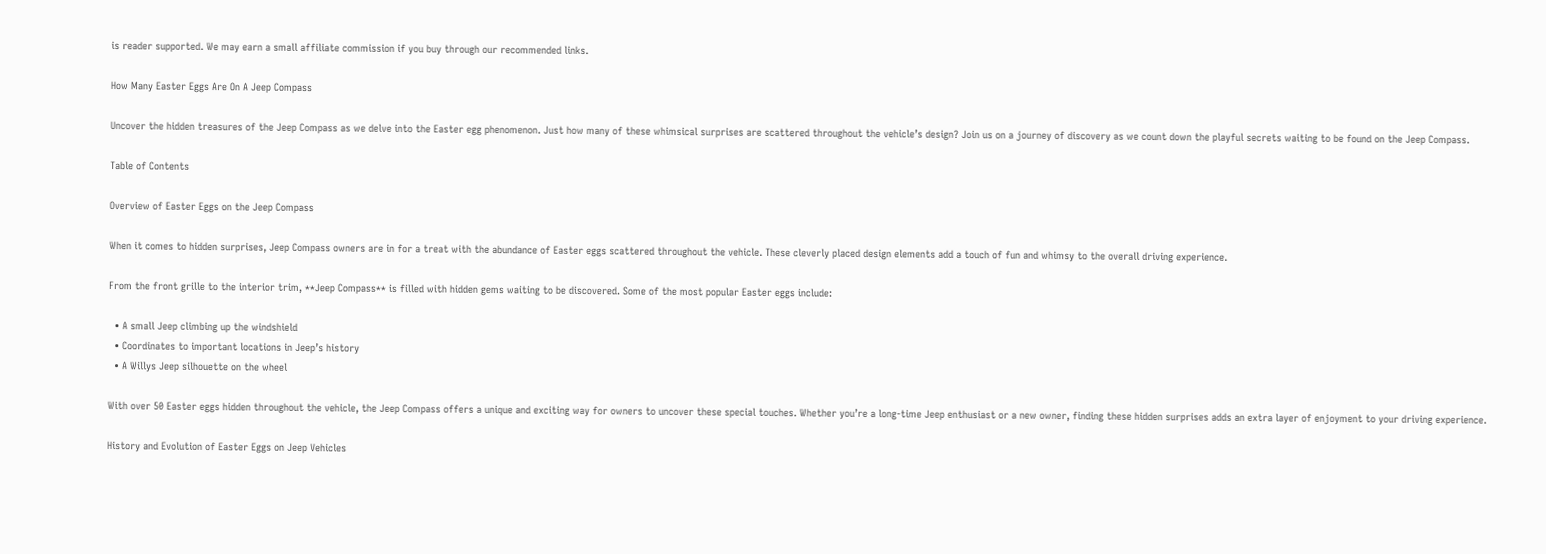is reader supported. We may earn a small affiliate commission if you buy through our recommended links.

How Many Easter Eggs Are On A Jeep Compass

Uncover the hidden treasures of the Jeep Compass as we delve into the Easter egg phenomenon. Just how many of these whimsical surprises are scattered throughout the vehicle’s design? Join us on a journey of discovery as we count down the playful secrets waiting to be found on the Jeep Compass.

Table of Contents

Overview of Easter Eggs on the Jeep Compass

When it comes to hidden surprises, Jeep Compass owners are in for a treat with the abundance of Easter eggs scattered throughout the vehicle. These cleverly placed design elements add a touch of fun and whimsy to the overall driving experience.

From the front grille to the interior trim, **Jeep Compass** is filled with hidden gems waiting to be discovered. Some of the most popular Easter eggs include:

  • A small Jeep climbing up the windshield
  • Coordinates to important locations in Jeep’s history
  • A Willys Jeep silhouette on the wheel

With over 50 Easter eggs hidden throughout the vehicle, the Jeep Compass offers a unique and exciting way for owners to uncover these special touches. Whether you’re a long-time Jeep enthusiast or a new owner, finding these hidden surprises adds an extra layer of enjoyment to your driving experience.

History and Evolution of Easter Eggs on Jeep Vehicles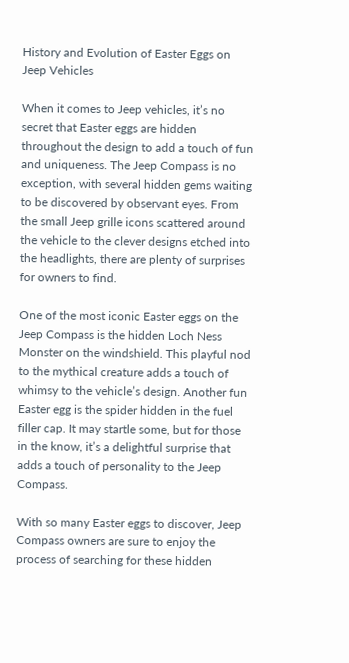History and Evolution of Easter Eggs on Jeep Vehicles

When it comes to Jeep vehicles, it’s no secret that Easter eggs are hidden throughout the design to add a touch of fun and uniqueness. The Jeep Compass is no exception, with several hidden gems waiting to be discovered by observant eyes. From the small Jeep grille icons scattered around the vehicle to the clever designs etched into the headlights, there are plenty of surprises for owners to find.

One of the most iconic Easter eggs on the Jeep Compass is the hidden Loch Ness Monster on the windshield. This playful nod to the mythical creature adds a touch of whimsy to the vehicle’s design. Another fun Easter egg is the spider hidden in the fuel filler cap. It may startle some, but for those in the know, it’s a delightful surprise that adds a touch of personality to the Jeep Compass.

With so many Easter eggs to discover, Jeep Compass owners are sure to enjoy the process of searching for these hidden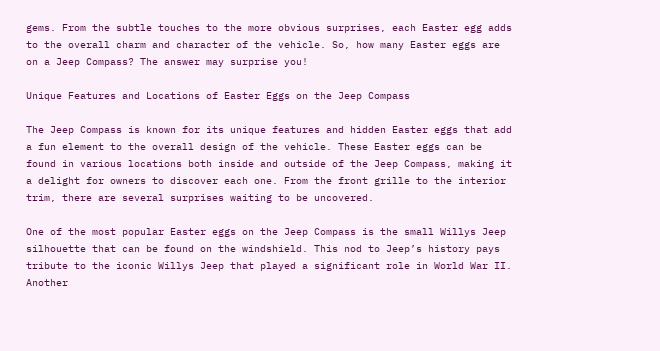gems. From the subtle touches to the more obvious surprises, each Easter egg adds to the overall charm and character of the vehicle. So, how many Easter eggs are on a Jeep Compass? The answer may surprise you!

Unique Features and Locations of Easter Eggs on the Jeep Compass

The Jeep Compass is known for its unique features and hidden Easter eggs that add a fun element to the overall design of the vehicle. These Easter eggs can be found in various locations both inside and outside of the Jeep Compass, making it a delight for owners to discover each one. From the front grille to the interior trim, there are several surprises waiting to be uncovered.

One of the most popular Easter eggs on the Jeep Compass is the small Willys Jeep silhouette that can be found on the windshield. This nod to Jeep’s history pays tribute to the iconic Willys Jeep that played a significant role in World War II. Another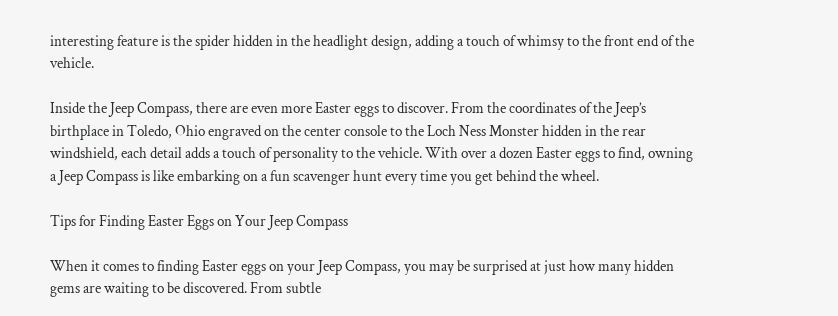interesting feature is the spider hidden in the headlight design, adding a touch of whimsy to the front end of the vehicle.

Inside the Jeep Compass, there are even more Easter eggs to discover. From the coordinates of the Jeep’s birthplace in Toledo, Ohio engraved on the center console to the Loch Ness Monster hidden in the rear windshield, each detail adds a touch of personality to the vehicle. With over a dozen Easter eggs to find, owning a Jeep Compass is like embarking on a fun scavenger hunt every time you get behind the wheel.

Tips for Finding Easter Eggs on Your Jeep Compass

When it comes to finding Easter eggs on your Jeep Compass, you may be surprised at just how many hidden gems are waiting to be discovered. From subtle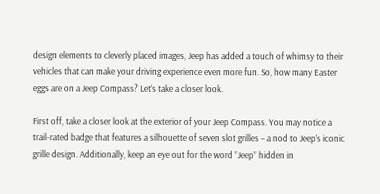design elements to cleverly placed images, Jeep has added a touch of whimsy to their vehicles that can make your driving experience even more fun. So, how many Easter eggs are on a Jeep Compass? Let’s take a closer look.

First off, take a closer look at the exterior of your Jeep Compass. You may notice a trail-rated badge that features a silhouette of seven slot grilles – a nod to Jeep’s iconic grille design. Additionally, keep an eye out for the word ”Jeep” hidden in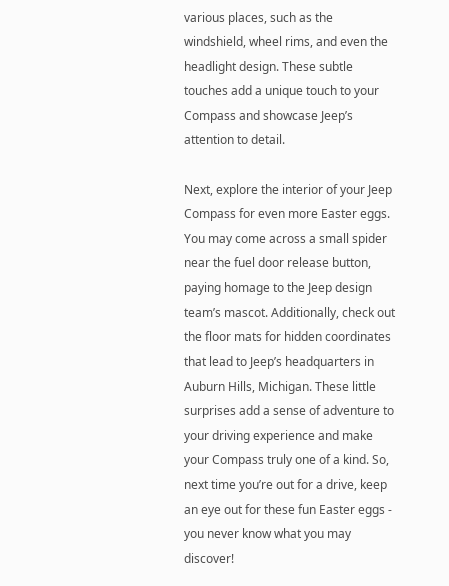various places, such as the windshield, wheel rims, and even the headlight design. These subtle touches add a unique touch to your Compass and showcase Jeep’s attention to detail.

Next, explore the interior of your Jeep Compass for even more Easter eggs. You may come across a small spider near the fuel door release button, paying homage to the Jeep design team’s mascot. Additionally, check out the floor mats for hidden coordinates that lead to Jeep’s headquarters in Auburn Hills, Michigan. These little surprises add a sense of adventure to your driving experience and make your Compass truly one of a kind. So, next time you’re out for a drive, keep an eye out for these fun Easter eggs - you never know what you may discover!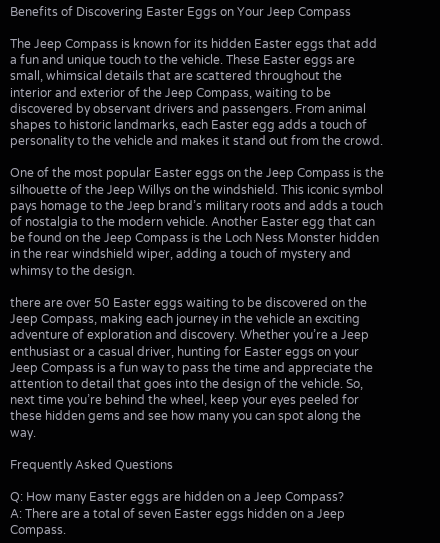Benefits of Discovering Easter Eggs on Your Jeep Compass

The Jeep Compass is known for its hidden Easter eggs that add a fun and unique touch to the vehicle. These Easter eggs are small, whimsical details that are scattered throughout the interior and exterior of the Jeep Compass, waiting to be discovered by observant drivers and passengers. From animal shapes to historic landmarks, each Easter egg adds a touch of personality to the vehicle and makes it stand out from the crowd.

One of the most popular Easter eggs on the Jeep Compass is the silhouette of the Jeep Willys on the windshield. This iconic symbol pays homage to the Jeep brand’s military roots and adds a touch of nostalgia to the modern vehicle. Another Easter egg that can be found on the Jeep Compass is the Loch Ness Monster hidden in the rear windshield wiper, adding a touch of mystery and whimsy to the design.

there are over 50 Easter eggs waiting to be discovered on the Jeep Compass, making each journey in the vehicle an exciting adventure of exploration and discovery. Whether you’re a Jeep enthusiast or a casual driver, hunting for Easter eggs on your Jeep Compass is a fun way to pass the time and appreciate the attention to detail that goes into the design of the vehicle. So, next time you’re behind the wheel, keep your eyes peeled for these hidden gems and see how many you can spot along the way.

Frequently Asked Questions

Q: How many Easter eggs are hidden on a Jeep Compass?
A: There are a total of seven Easter eggs hidden on a Jeep Compass.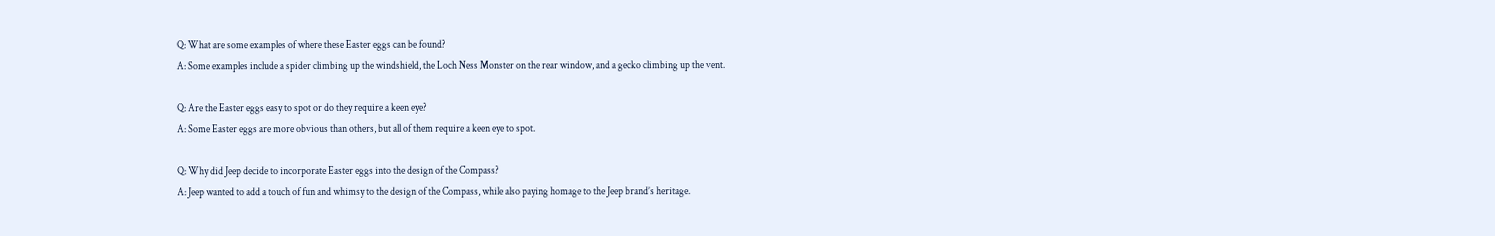Q: What are some examples of where these Easter eggs can be found?
A: Some examples include a spider climbing up the windshield, the Loch Ness Monster on the rear window, and a gecko climbing up the vent.

Q: Are the Easter eggs easy to spot or do they require a keen eye?
A: Some Easter eggs are more obvious than others, but all of them require a keen eye to spot.

Q: Why did Jeep decide to incorporate Easter eggs into the design of the Compass?
A: Jeep wanted to add a touch of fun and whimsy to the design of the Compass, while also paying homage to the Jeep brand’s heritage.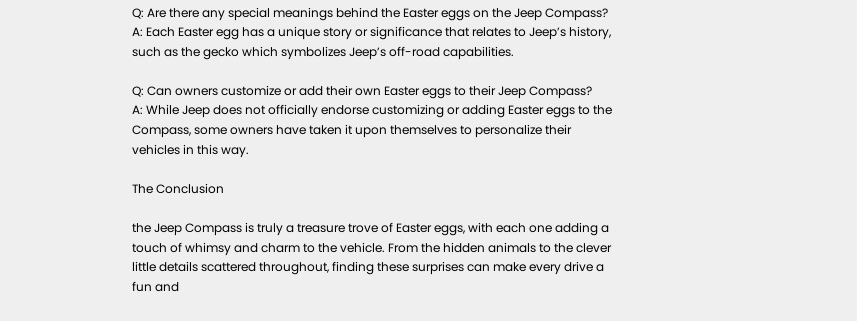Q: Are there any special meanings behind the Easter eggs on the Jeep Compass?
A: Each Easter egg has a unique story or significance that relates to Jeep’s history, such as the gecko which symbolizes Jeep’s off-road capabilities.

Q: Can owners customize or add their own Easter eggs to their Jeep Compass?
A: While Jeep does not officially endorse customizing or adding Easter eggs to the Compass, some owners have taken it upon themselves to personalize their vehicles in this way.

The Conclusion

the Jeep Compass is truly a treasure trove of Easter eggs, with each one adding a touch of whimsy and charm to the vehicle. From the hidden animals to the clever little details scattered throughout, finding these surprises can make every drive a fun and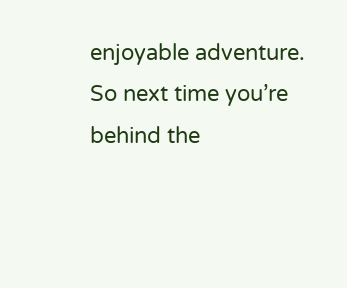enjoyable adventure. So next time you’re behind the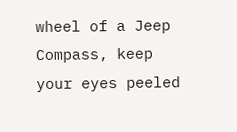wheel of a Jeep Compass, keep your eyes peeled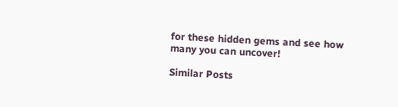for these hidden gems and see how many you can uncover!

Similar Posts